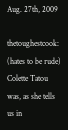Aug. 27th, 2009

thetoughestcook: (hates to be rude)
Colette Tatou was, as she tells us in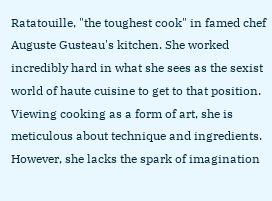Ratatouille, "the toughest cook" in famed chef Auguste Gusteau's kitchen. She worked incredibly hard in what she sees as the sexist world of haute cuisine to get to that position. Viewing cooking as a form of art, she is meticulous about technique and ingredients. However, she lacks the spark of imagination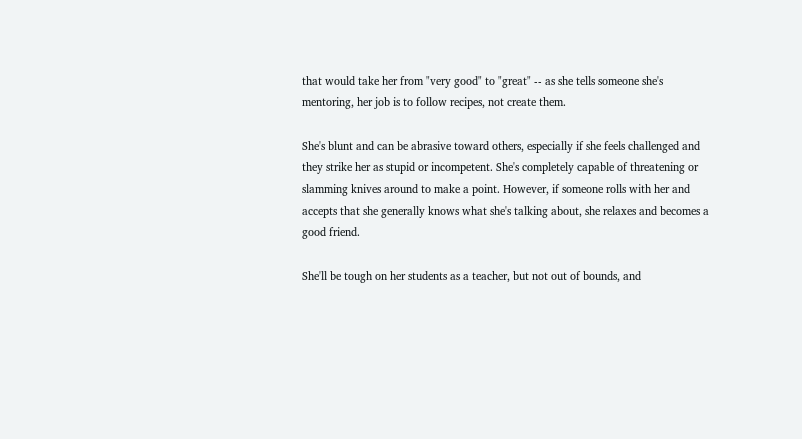that would take her from "very good" to "great" -- as she tells someone she's mentoring, her job is to follow recipes, not create them.

She's blunt and can be abrasive toward others, especially if she feels challenged and they strike her as stupid or incompetent. She's completely capable of threatening or slamming knives around to make a point. However, if someone rolls with her and accepts that she generally knows what she's talking about, she relaxes and becomes a good friend.

She'll be tough on her students as a teacher, but not out of bounds, and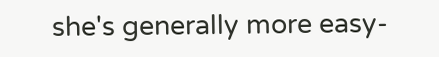she's generally more easy-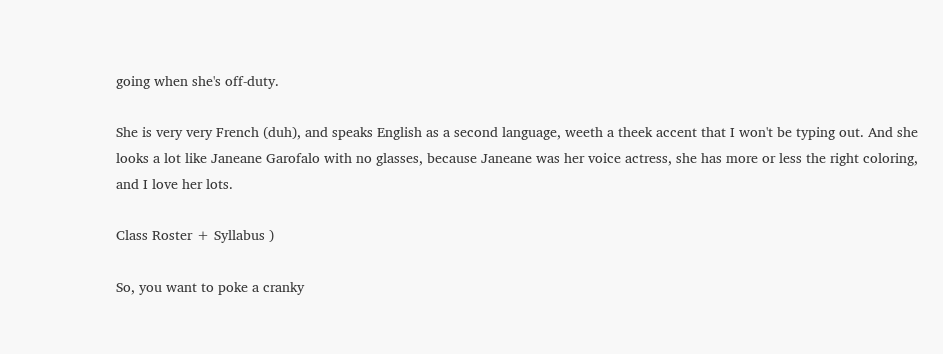going when she's off-duty.

She is very very French (duh), and speaks English as a second language, weeth a theek accent that I won't be typing out. And she looks a lot like Janeane Garofalo with no glasses, because Janeane was her voice actress, she has more or less the right coloring, and I love her lots.

Class Roster + Syllabus )

So, you want to poke a cranky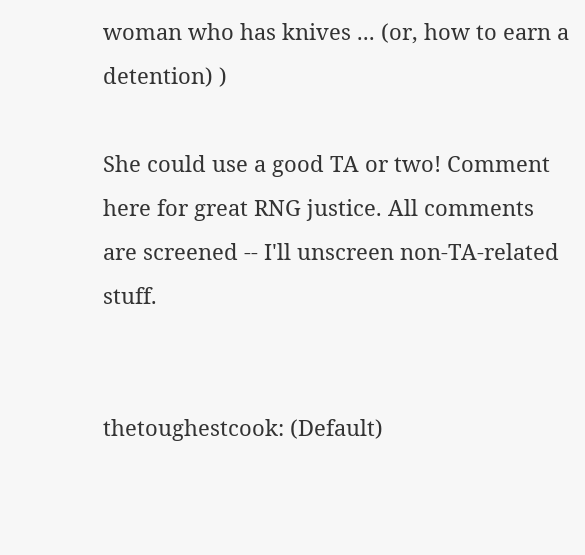woman who has knives ... (or, how to earn a detention) )

She could use a good TA or two! Comment here for great RNG justice. All comments are screened -- I'll unscreen non-TA-related stuff.


thetoughestcook: (Default)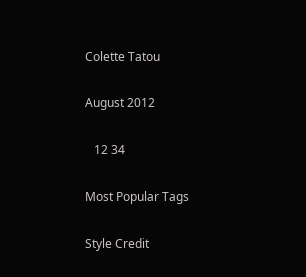Colette Tatou

August 2012

   12 34

Most Popular Tags

Style Credit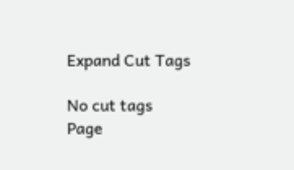Expand Cut Tags

No cut tags
Page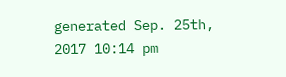generated Sep. 25th, 2017 10:14 pm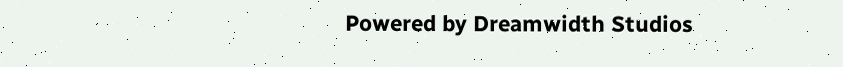Powered by Dreamwidth Studios